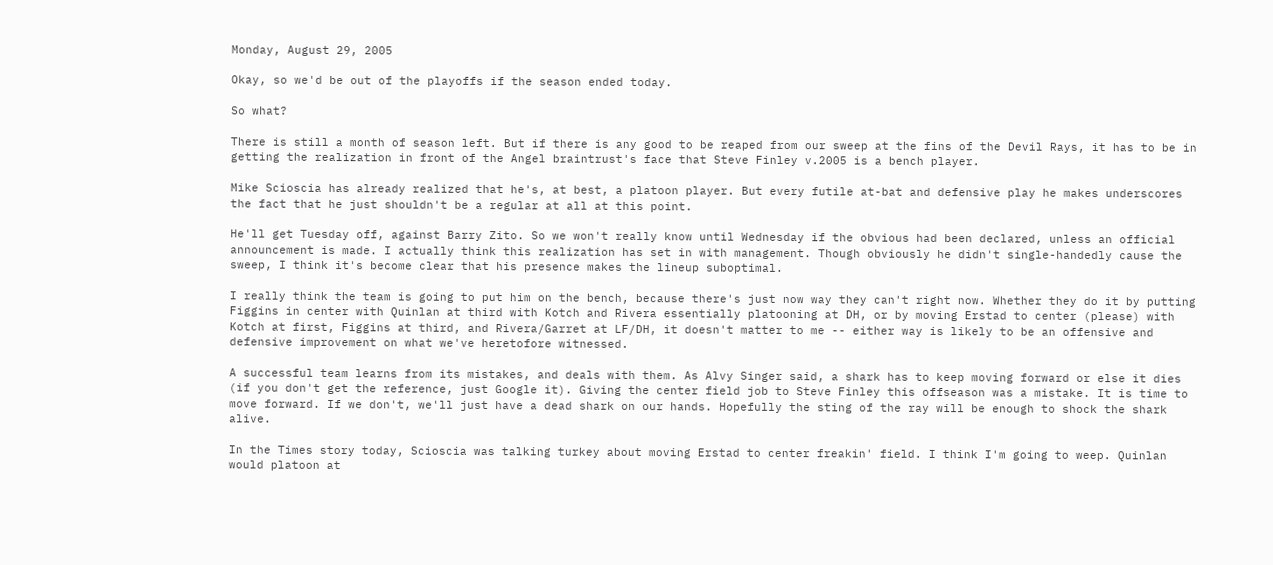Monday, August 29, 2005

Okay, so we'd be out of the playoffs if the season ended today.

So what?

There is still a month of season left. But if there is any good to be reaped from our sweep at the fins of the Devil Rays, it has to be in getting the realization in front of the Angel braintrust's face that Steve Finley v.2005 is a bench player.

Mike Scioscia has already realized that he's, at best, a platoon player. But every futile at-bat and defensive play he makes underscores the fact that he just shouldn't be a regular at all at this point.

He'll get Tuesday off, against Barry Zito. So we won't really know until Wednesday if the obvious had been declared, unless an official announcement is made. I actually think this realization has set in with management. Though obviously he didn't single-handedly cause the sweep, I think it's become clear that his presence makes the lineup suboptimal.

I really think the team is going to put him on the bench, because there's just now way they can't right now. Whether they do it by putting Figgins in center with Quinlan at third with Kotch and Rivera essentially platooning at DH, or by moving Erstad to center (please) with Kotch at first, Figgins at third, and Rivera/Garret at LF/DH, it doesn't matter to me -- either way is likely to be an offensive and defensive improvement on what we've heretofore witnessed.

A successful team learns from its mistakes, and deals with them. As Alvy Singer said, a shark has to keep moving forward or else it dies (if you don't get the reference, just Google it). Giving the center field job to Steve Finley this offseason was a mistake. It is time to move forward. If we don't, we'll just have a dead shark on our hands. Hopefully the sting of the ray will be enough to shock the shark alive.

In the Times story today, Scioscia was talking turkey about moving Erstad to center freakin' field. I think I'm going to weep. Quinlan would platoon at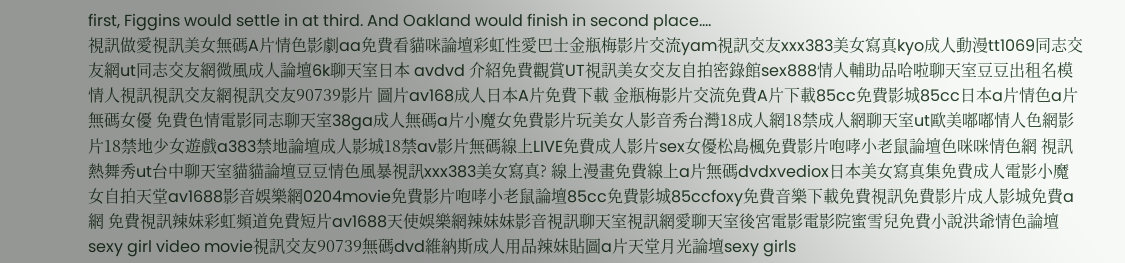first, Figgins would settle in at third. And Oakland would finish in second place....
視訊做愛視訊美女無碼A片情色影劇aa免費看貓咪論壇彩虹性愛巴士金瓶梅影片交流yam視訊交友xxx383美女寫真kyo成人動漫tt1069同志交友網ut同志交友網微風成人論壇6k聊天室日本 avdvd 介紹免費觀賞UT視訊美女交友自拍密錄館sex888情人輔助品哈啦聊天室豆豆出租名模情人視訊視訊交友網視訊交友90739影片 圖片av168成人日本A片免費下載 金瓶梅影片交流免費A片下載85cc免費影城85cc日本a片情色a片無碼女優 免費色情電影同志聊天室38ga成人無碼a片小魔女免費影片玩美女人影音秀台灣18成人網18禁成人網聊天室ut歐美嘟嘟情人色網影片18禁地少女遊戲a383禁地論壇成人影城18禁av影片無碼線上LIVE免費成人影片sex女優松島楓免費影片咆哮小老鼠論壇色咪咪情色網 視訊熱舞秀ut台中聊天室貓貓論壇豆豆情色風暴視訊xxx383美女寫真? 線上漫畫免費線上a片無碼dvdxvediox日本美女寫真集免費成人電影小魔女自拍天堂av1688影音娛樂網0204movie免費影片咆哮小老鼠論壇85cc免費影城85ccfoxy免費音樂下載免費視訊免費影片成人影城免費a網 免費視訊辣妹彩虹頻道免費短片av1688天使娛樂網辣妹妹影音視訊聊天室視訊網愛聊天室後宮電影電影院蜜雪兒免費小說洪爺情色論壇sexy girl video movie視訊交友90739無碼dvd維納斯成人用品辣妹貼圖a片天堂月光論壇sexy girls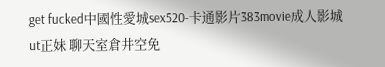get fucked中國性愛城sex520-卡通影片383movie成人影城ut正妹 聊天室倉井空免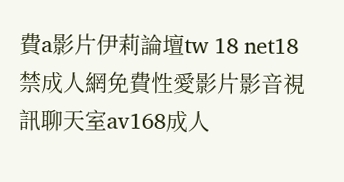費a影片伊莉論壇tw 18 net18禁成人網免費性愛影片影音視訊聊天室av168成人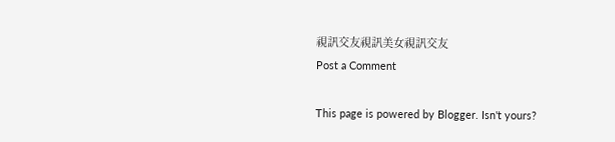視訊交友視訊美女視訊交友
Post a Comment

This page is powered by Blogger. Isn't yours?